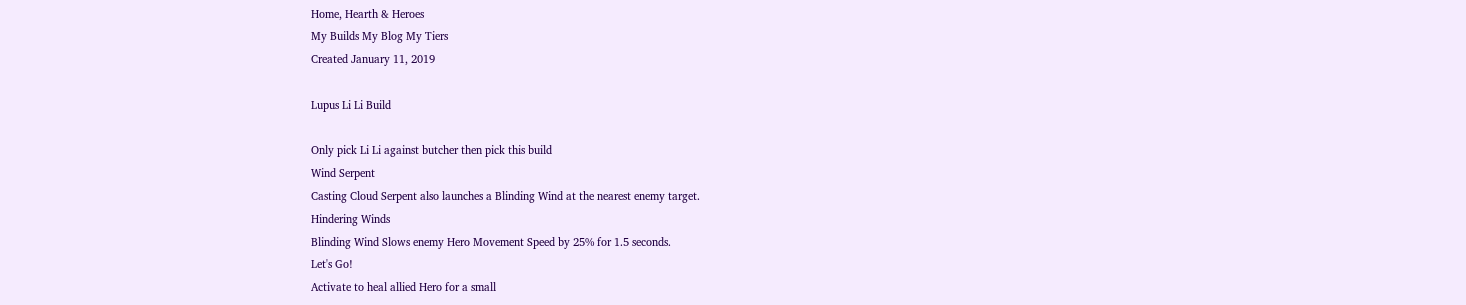Home, Hearth & Heroes
My Builds My Blog My Tiers
Created January 11, 2019

Lupus Li Li Build

Only pick Li Li against butcher then pick this build
Wind Serpent
Casting Cloud Serpent also launches a Blinding Wind at the nearest enemy target.
Hindering Winds
Blinding Wind Slows enemy Hero Movement Speed by 25% for 1.5 seconds.
Let's Go!
Activate to heal allied Hero for a small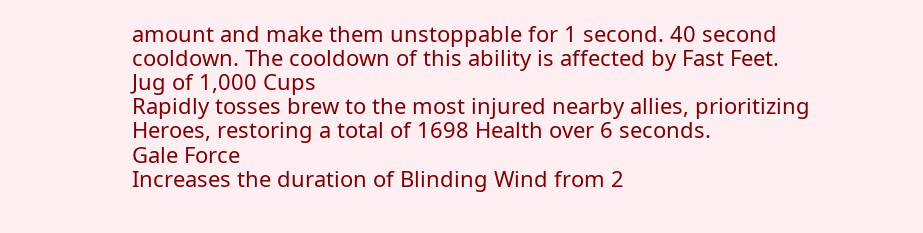amount and make them unstoppable for 1 second. 40 second cooldown. The cooldown of this ability is affected by Fast Feet.
Jug of 1,000 Cups
Rapidly tosses brew to the most injured nearby allies, prioritizing Heroes, restoring a total of 1698 Health over 6 seconds.
Gale Force
Increases the duration of Blinding Wind from 2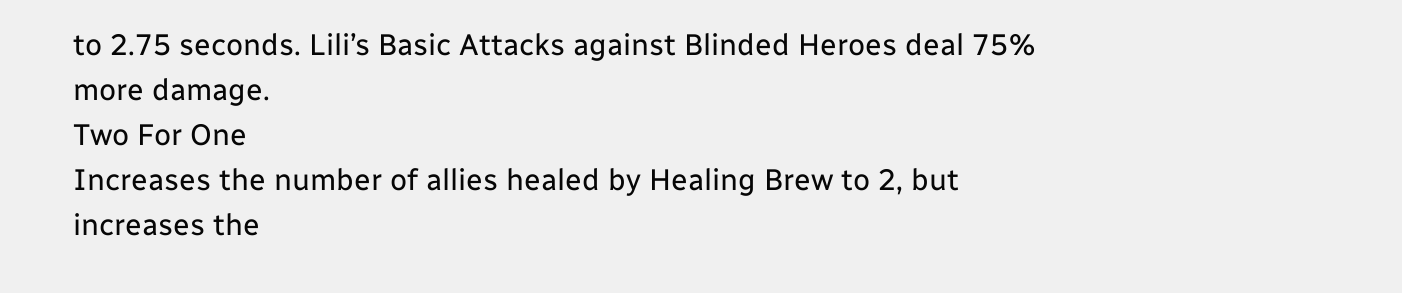to 2.75 seconds. Lili’s Basic Attacks against Blinded Heroes deal 75% more damage.
Two For One
Increases the number of allies healed by Healing Brew to 2, but increases the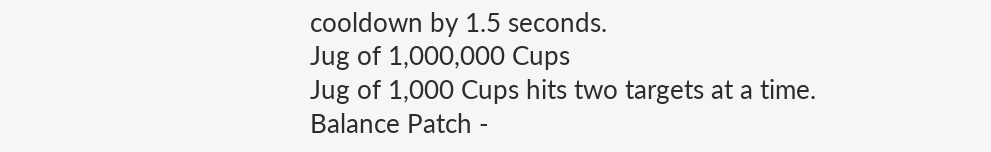cooldown by 1.5 seconds.
Jug of 1,000,000 Cups
Jug of 1,000 Cups hits two targets at a time.
Balance Patch -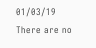01/03/19
There are no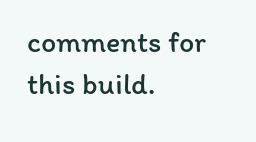comments for this build.